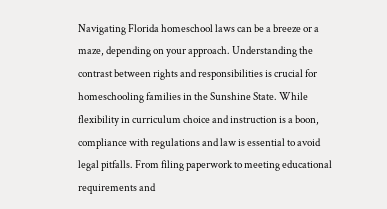Navigating Florida homeschool laws can be a breeze or a maze, depending on your approach. Understanding the contrast between rights and responsibilities is crucial for homeschooling families in the Sunshine State. While flexibility in curriculum choice and instruction is a boon, compliance with regulations and law is essential to avoid legal pitfalls. From filing paperwork to meeting educational requirements and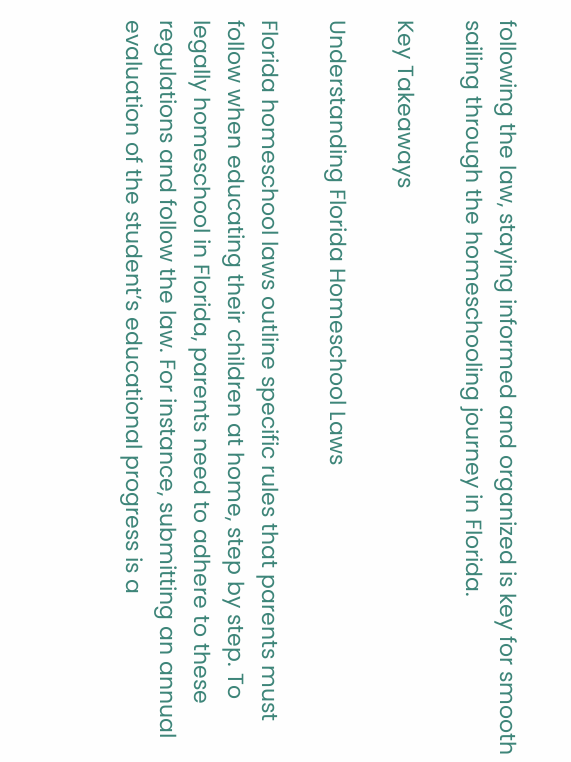following the law, staying informed and organized is key for smooth sailing through the homeschooling journey in Florida.

Key Takeaways

Understanding Florida Homeschool Laws

Florida homeschool laws outline specific rules that parents must follow when educating their children at home, step by step. To legally homeschool in Florida, parents need to adhere to these regulations and follow the law. For instance, submitting an annual evaluation of the student’s educational progress is a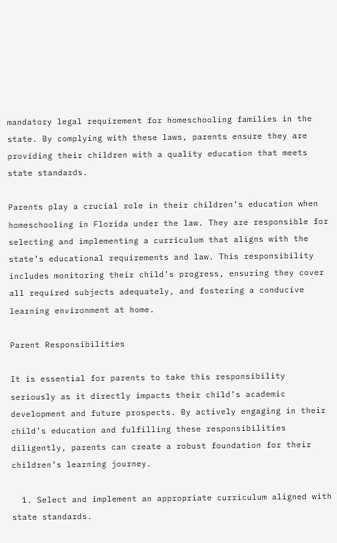mandatory legal requirement for homeschooling families in the state. By complying with these laws, parents ensure they are providing their children with a quality education that meets state standards.

Parents play a crucial role in their children’s education when homeschooling in Florida under the law. They are responsible for selecting and implementing a curriculum that aligns with the state’s educational requirements and law. This responsibility includes monitoring their child’s progress, ensuring they cover all required subjects adequately, and fostering a conducive learning environment at home.

Parent Responsibilities

It is essential for parents to take this responsibility seriously as it directly impacts their child’s academic development and future prospects. By actively engaging in their child’s education and fulfilling these responsibilities diligently, parents can create a robust foundation for their children’s learning journey.

  1. Select and implement an appropriate curriculum aligned with state standards.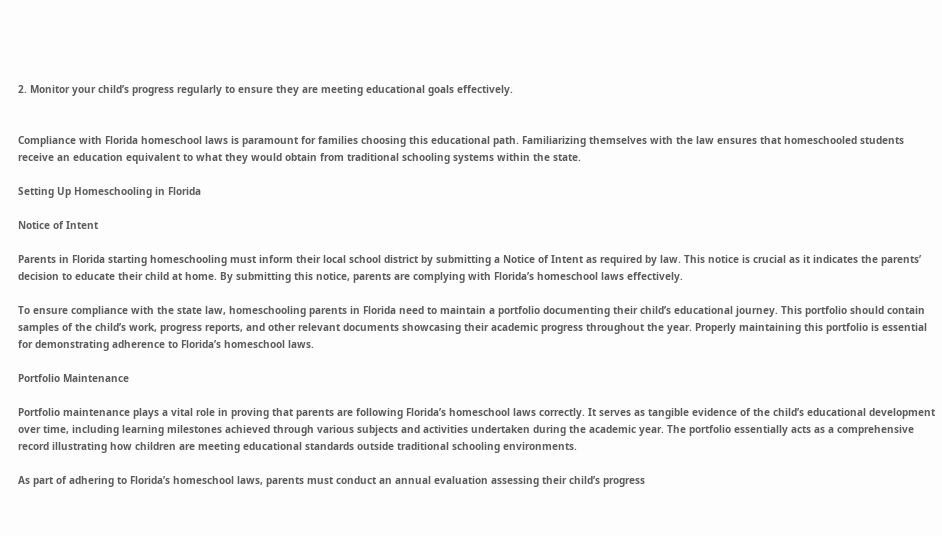2. Monitor your child’s progress regularly to ensure they are meeting educational goals effectively.


Compliance with Florida homeschool laws is paramount for families choosing this educational path. Familiarizing themselves with the law ensures that homeschooled students receive an education equivalent to what they would obtain from traditional schooling systems within the state.

Setting Up Homeschooling in Florida

Notice of Intent

Parents in Florida starting homeschooling must inform their local school district by submitting a Notice of Intent as required by law. This notice is crucial as it indicates the parents’ decision to educate their child at home. By submitting this notice, parents are complying with Florida’s homeschool laws effectively.

To ensure compliance with the state law, homeschooling parents in Florida need to maintain a portfolio documenting their child’s educational journey. This portfolio should contain samples of the child’s work, progress reports, and other relevant documents showcasing their academic progress throughout the year. Properly maintaining this portfolio is essential for demonstrating adherence to Florida’s homeschool laws.

Portfolio Maintenance

Portfolio maintenance plays a vital role in proving that parents are following Florida’s homeschool laws correctly. It serves as tangible evidence of the child’s educational development over time, including learning milestones achieved through various subjects and activities undertaken during the academic year. The portfolio essentially acts as a comprehensive record illustrating how children are meeting educational standards outside traditional schooling environments.

As part of adhering to Florida’s homeschool laws, parents must conduct an annual evaluation assessing their child’s progress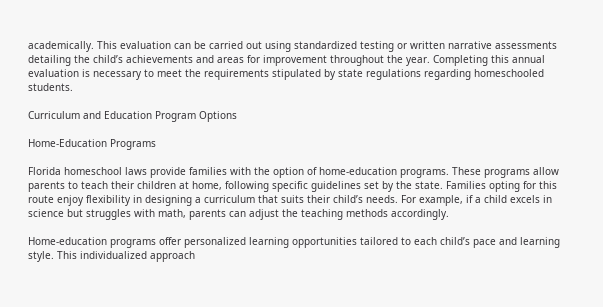academically. This evaluation can be carried out using standardized testing or written narrative assessments detailing the child’s achievements and areas for improvement throughout the year. Completing this annual evaluation is necessary to meet the requirements stipulated by state regulations regarding homeschooled students.

Curriculum and Education Program Options

Home-Education Programs

Florida homeschool laws provide families with the option of home-education programs. These programs allow parents to teach their children at home, following specific guidelines set by the state. Families opting for this route enjoy flexibility in designing a curriculum that suits their child’s needs. For example, if a child excels in science but struggles with math, parents can adjust the teaching methods accordingly.

Home-education programs offer personalized learning opportunities tailored to each child’s pace and learning style. This individualized approach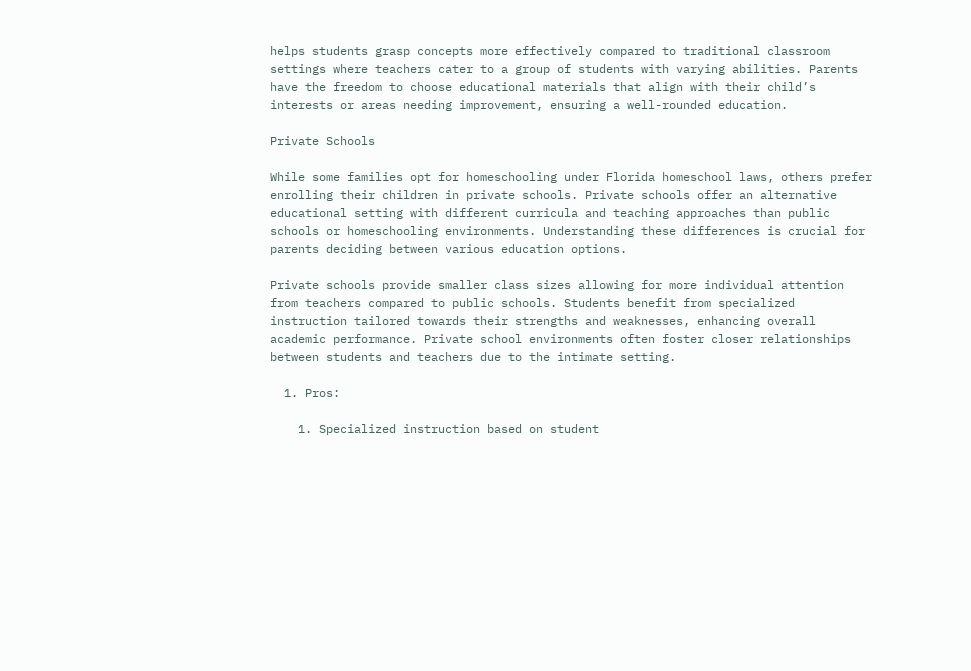helps students grasp concepts more effectively compared to traditional classroom settings where teachers cater to a group of students with varying abilities. Parents have the freedom to choose educational materials that align with their child’s interests or areas needing improvement, ensuring a well-rounded education.

Private Schools

While some families opt for homeschooling under Florida homeschool laws, others prefer enrolling their children in private schools. Private schools offer an alternative educational setting with different curricula and teaching approaches than public schools or homeschooling environments. Understanding these differences is crucial for parents deciding between various education options.

Private schools provide smaller class sizes allowing for more individual attention from teachers compared to public schools. Students benefit from specialized instruction tailored towards their strengths and weaknesses, enhancing overall academic performance. Private school environments often foster closer relationships between students and teachers due to the intimate setting.

  1. Pros:

    1. Specialized instruction based on student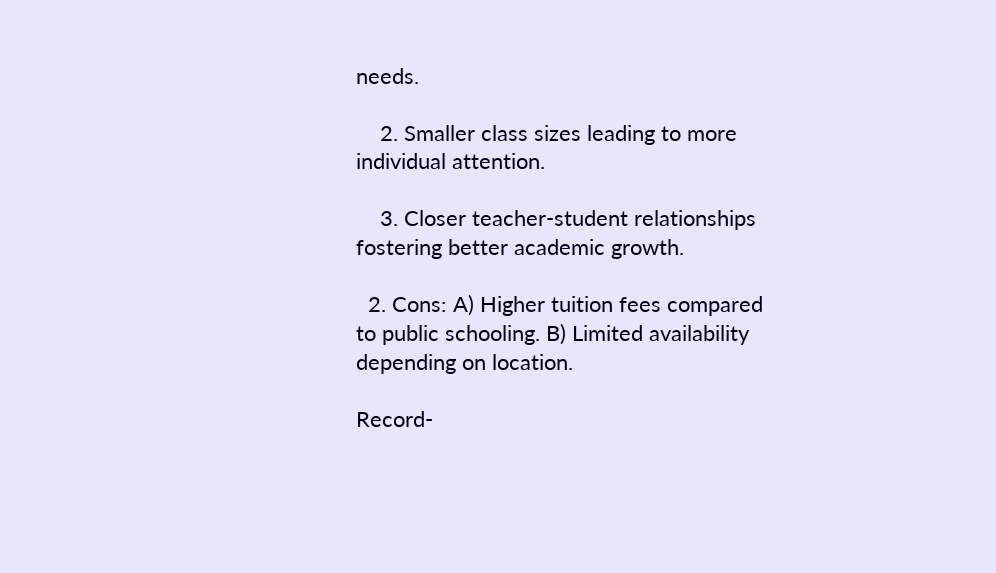needs.

    2. Smaller class sizes leading to more individual attention.

    3. Closer teacher-student relationships fostering better academic growth.

  2. Cons: A) Higher tuition fees compared to public schooling. B) Limited availability depending on location.

Record-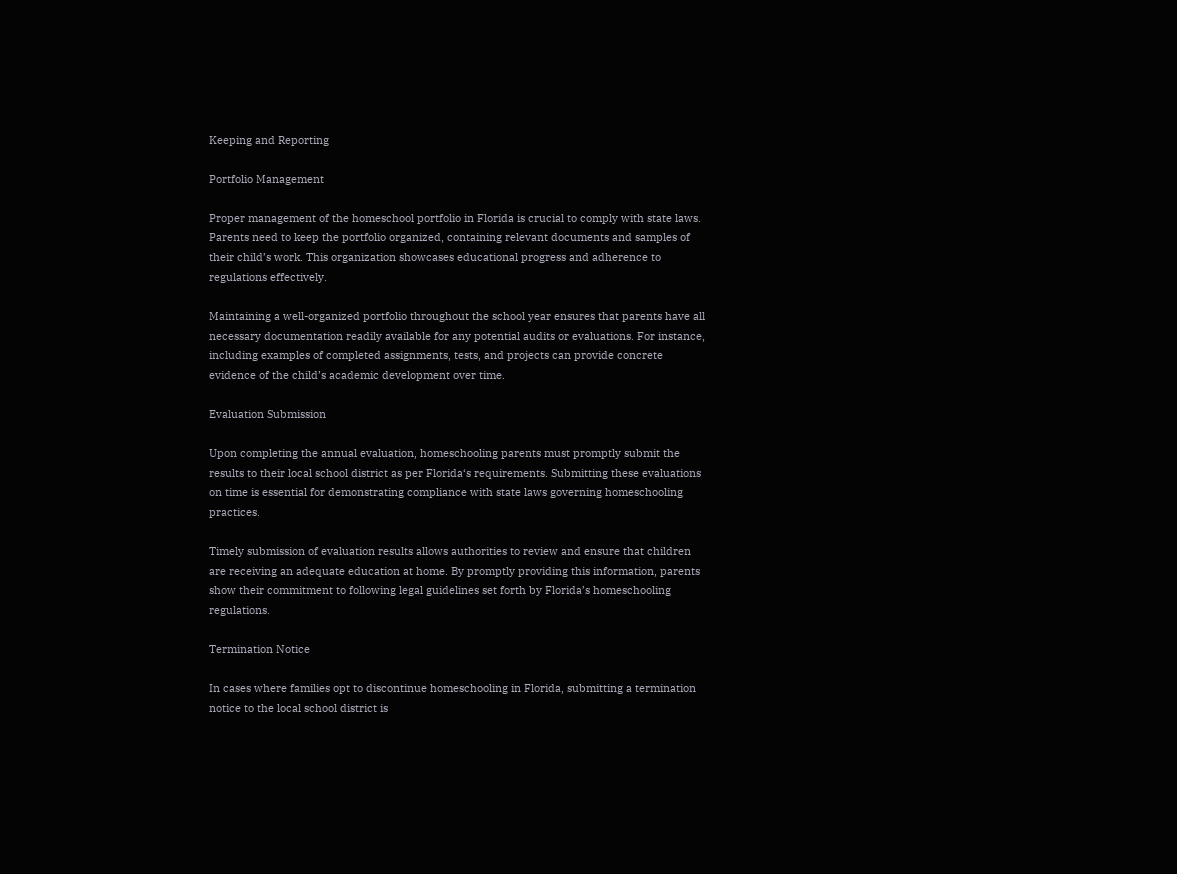Keeping and Reporting

Portfolio Management

Proper management of the homeschool portfolio in Florida is crucial to comply with state laws. Parents need to keep the portfolio organized, containing relevant documents and samples of their child’s work. This organization showcases educational progress and adherence to regulations effectively.

Maintaining a well-organized portfolio throughout the school year ensures that parents have all necessary documentation readily available for any potential audits or evaluations. For instance, including examples of completed assignments, tests, and projects can provide concrete evidence of the child’s academic development over time.

Evaluation Submission

Upon completing the annual evaluation, homeschooling parents must promptly submit the results to their local school district as per Florida‘s requirements. Submitting these evaluations on time is essential for demonstrating compliance with state laws governing homeschooling practices.

Timely submission of evaluation results allows authorities to review and ensure that children are receiving an adequate education at home. By promptly providing this information, parents show their commitment to following legal guidelines set forth by Florida’s homeschooling regulations.

Termination Notice

In cases where families opt to discontinue homeschooling in Florida, submitting a termination notice to the local school district is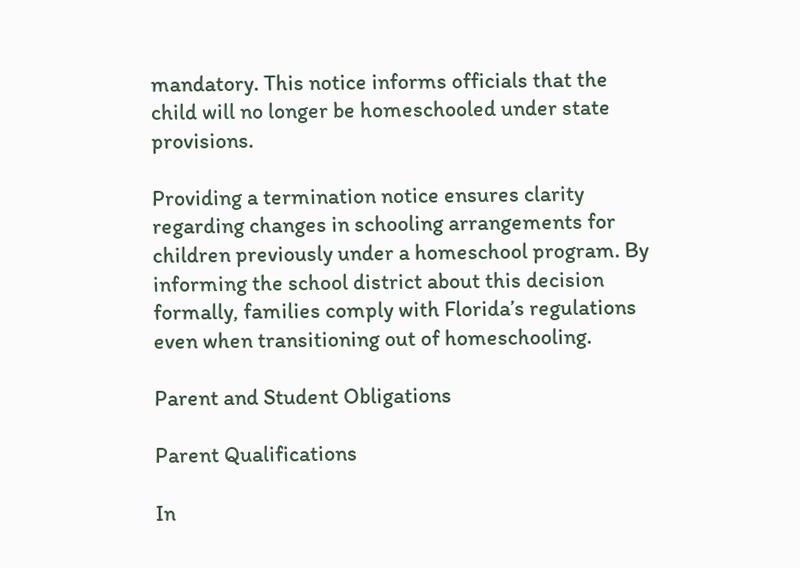mandatory. This notice informs officials that the child will no longer be homeschooled under state provisions.

Providing a termination notice ensures clarity regarding changes in schooling arrangements for children previously under a homeschool program. By informing the school district about this decision formally, families comply with Florida’s regulations even when transitioning out of homeschooling.

Parent and Student Obligations

Parent Qualifications

In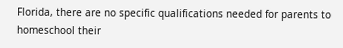Florida, there are no specific qualifications needed for parents to homeschool their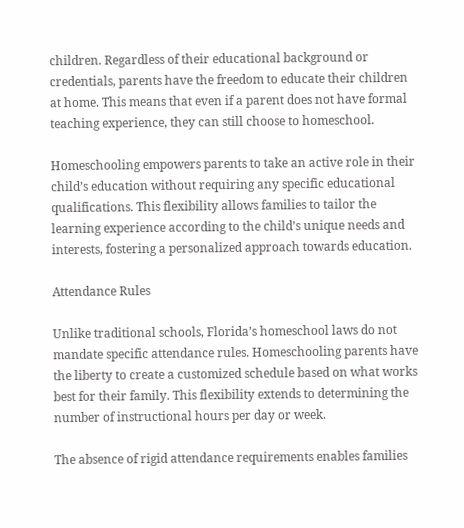children. Regardless of their educational background or credentials, parents have the freedom to educate their children at home. This means that even if a parent does not have formal teaching experience, they can still choose to homeschool.

Homeschooling empowers parents to take an active role in their child’s education without requiring any specific educational qualifications. This flexibility allows families to tailor the learning experience according to the child’s unique needs and interests, fostering a personalized approach towards education.

Attendance Rules

Unlike traditional schools, Florida’s homeschool laws do not mandate specific attendance rules. Homeschooling parents have the liberty to create a customized schedule based on what works best for their family. This flexibility extends to determining the number of instructional hours per day or week.

The absence of rigid attendance requirements enables families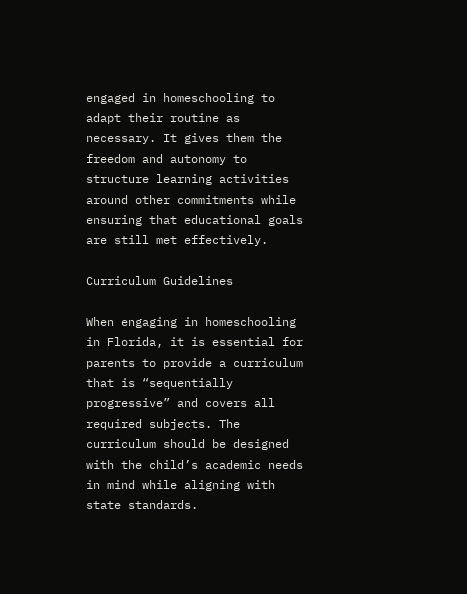engaged in homeschooling to adapt their routine as necessary. It gives them the freedom and autonomy to structure learning activities around other commitments while ensuring that educational goals are still met effectively.

Curriculum Guidelines

When engaging in homeschooling in Florida, it is essential for parents to provide a curriculum that is “sequentially progressive” and covers all required subjects. The curriculum should be designed with the child’s academic needs in mind while aligning with state standards.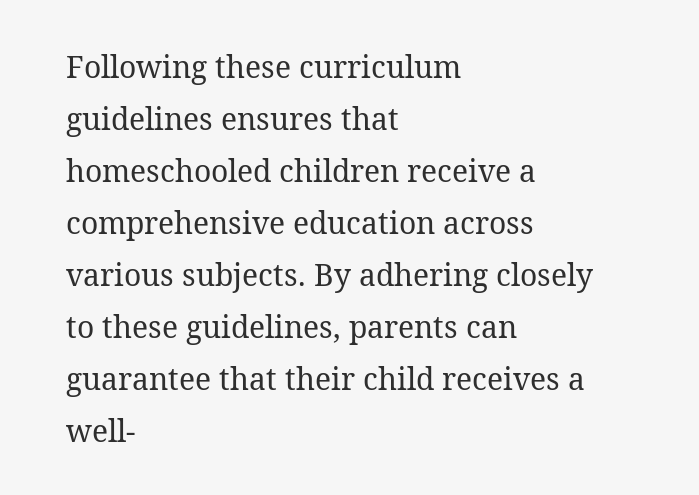Following these curriculum guidelines ensures that homeschooled children receive a comprehensive education across various subjects. By adhering closely to these guidelines, parents can guarantee that their child receives a well-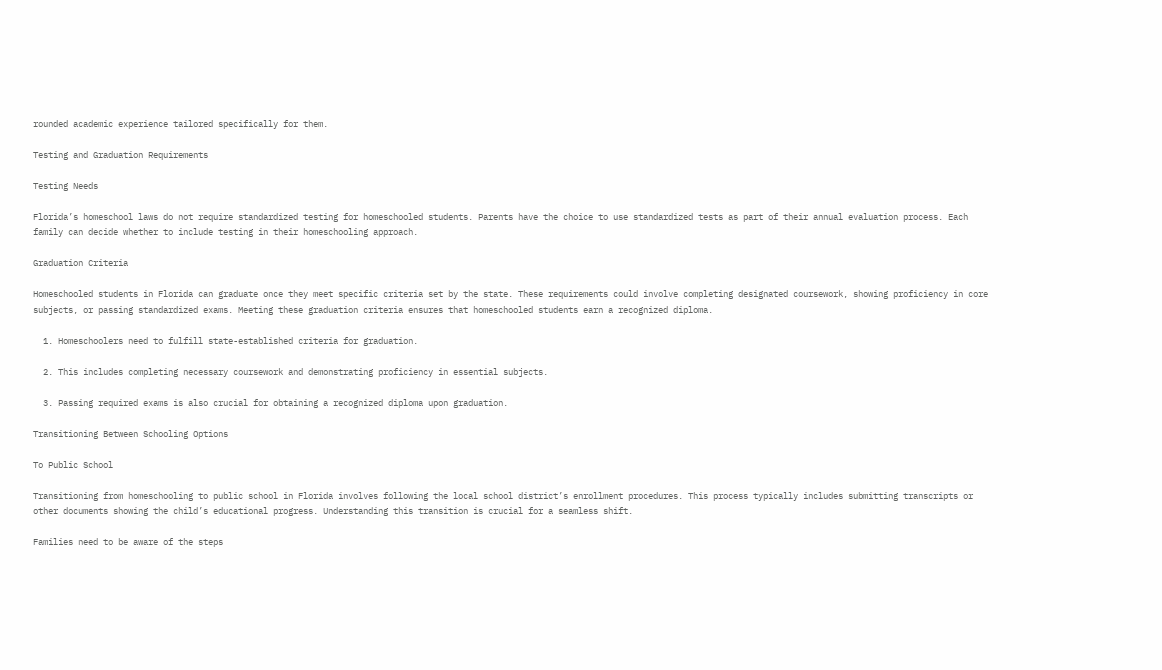rounded academic experience tailored specifically for them.

Testing and Graduation Requirements

Testing Needs

Florida’s homeschool laws do not require standardized testing for homeschooled students. Parents have the choice to use standardized tests as part of their annual evaluation process. Each family can decide whether to include testing in their homeschooling approach.

Graduation Criteria

Homeschooled students in Florida can graduate once they meet specific criteria set by the state. These requirements could involve completing designated coursework, showing proficiency in core subjects, or passing standardized exams. Meeting these graduation criteria ensures that homeschooled students earn a recognized diploma.

  1. Homeschoolers need to fulfill state-established criteria for graduation.

  2. This includes completing necessary coursework and demonstrating proficiency in essential subjects.

  3. Passing required exams is also crucial for obtaining a recognized diploma upon graduation.

Transitioning Between Schooling Options

To Public School

Transitioning from homeschooling to public school in Florida involves following the local school district’s enrollment procedures. This process typically includes submitting transcripts or other documents showing the child’s educational progress. Understanding this transition is crucial for a seamless shift.

Families need to be aware of the steps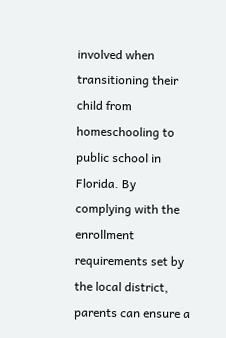involved when transitioning their child from homeschooling to public school in Florida. By complying with the enrollment requirements set by the local district, parents can ensure a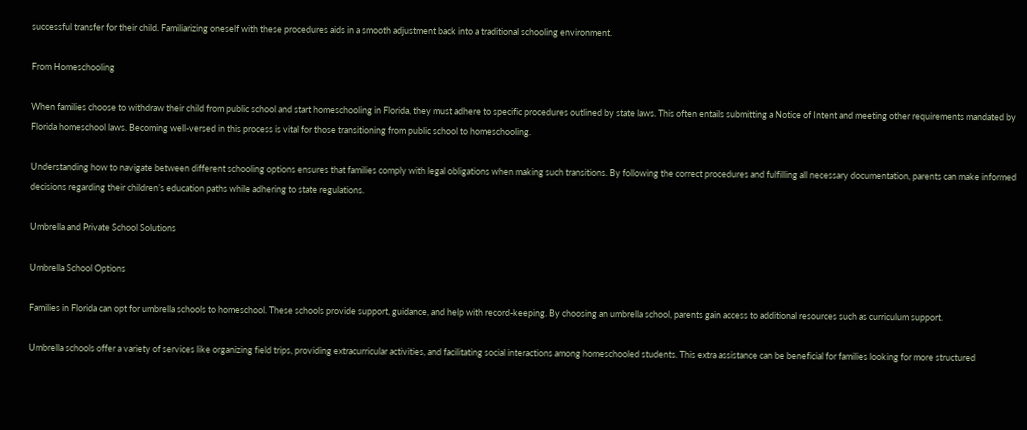successful transfer for their child. Familiarizing oneself with these procedures aids in a smooth adjustment back into a traditional schooling environment.

From Homeschooling

When families choose to withdraw their child from public school and start homeschooling in Florida, they must adhere to specific procedures outlined by state laws. This often entails submitting a Notice of Intent and meeting other requirements mandated by Florida homeschool laws. Becoming well-versed in this process is vital for those transitioning from public school to homeschooling.

Understanding how to navigate between different schooling options ensures that families comply with legal obligations when making such transitions. By following the correct procedures and fulfilling all necessary documentation, parents can make informed decisions regarding their children’s education paths while adhering to state regulations.

Umbrella and Private School Solutions

Umbrella School Options

Families in Florida can opt for umbrella schools to homeschool. These schools provide support, guidance, and help with record-keeping. By choosing an umbrella school, parents gain access to additional resources such as curriculum support.

Umbrella schools offer a variety of services like organizing field trips, providing extracurricular activities, and facilitating social interactions among homeschooled students. This extra assistance can be beneficial for families looking for more structured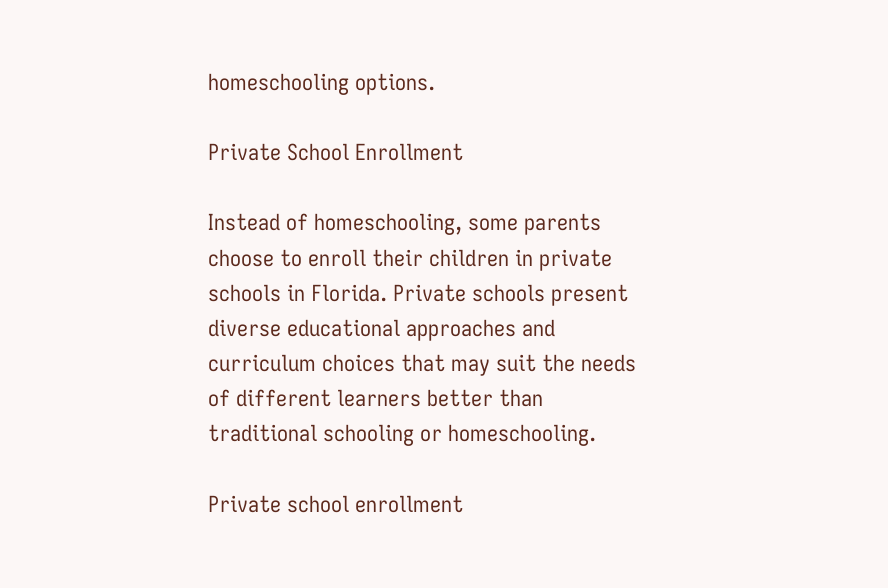homeschooling options.

Private School Enrollment

Instead of homeschooling, some parents choose to enroll their children in private schools in Florida. Private schools present diverse educational approaches and curriculum choices that may suit the needs of different learners better than traditional schooling or homeschooling.

Private school enrollment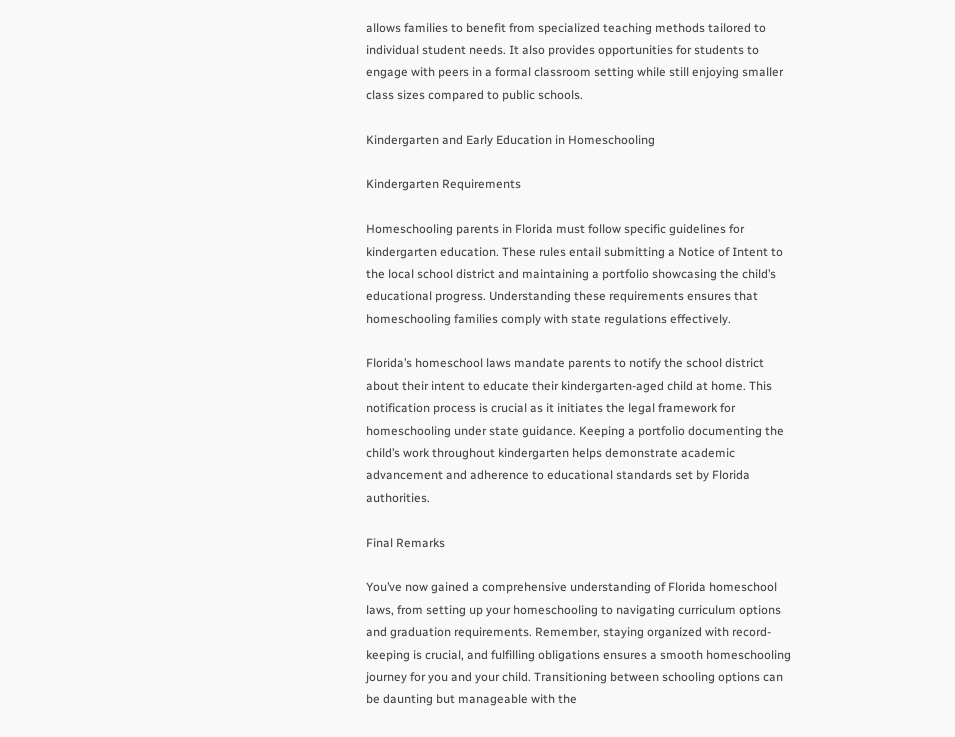allows families to benefit from specialized teaching methods tailored to individual student needs. It also provides opportunities for students to engage with peers in a formal classroom setting while still enjoying smaller class sizes compared to public schools.

Kindergarten and Early Education in Homeschooling

Kindergarten Requirements

Homeschooling parents in Florida must follow specific guidelines for kindergarten education. These rules entail submitting a Notice of Intent to the local school district and maintaining a portfolio showcasing the child’s educational progress. Understanding these requirements ensures that homeschooling families comply with state regulations effectively.

Florida’s homeschool laws mandate parents to notify the school district about their intent to educate their kindergarten-aged child at home. This notification process is crucial as it initiates the legal framework for homeschooling under state guidance. Keeping a portfolio documenting the child’s work throughout kindergarten helps demonstrate academic advancement and adherence to educational standards set by Florida authorities.

Final Remarks

You’ve now gained a comprehensive understanding of Florida homeschool laws, from setting up your homeschooling to navigating curriculum options and graduation requirements. Remember, staying organized with record-keeping is crucial, and fulfilling obligations ensures a smooth homeschooling journey for you and your child. Transitioning between schooling options can be daunting but manageable with the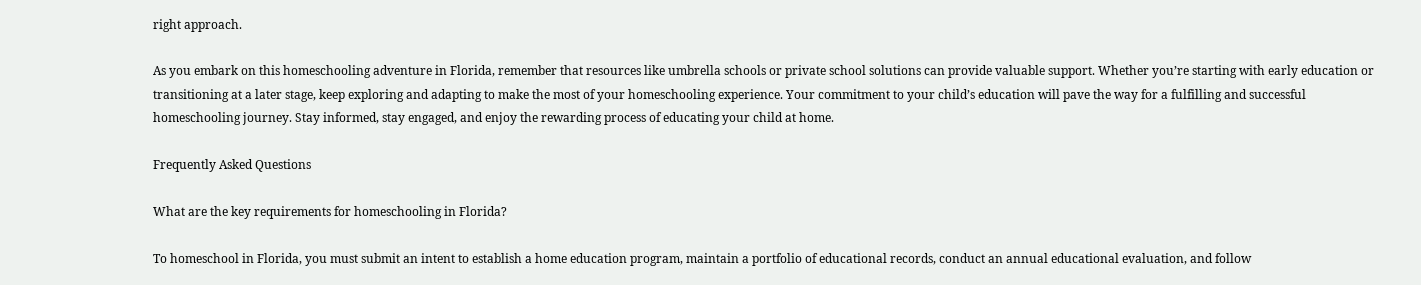right approach.

As you embark on this homeschooling adventure in Florida, remember that resources like umbrella schools or private school solutions can provide valuable support. Whether you’re starting with early education or transitioning at a later stage, keep exploring and adapting to make the most of your homeschooling experience. Your commitment to your child’s education will pave the way for a fulfilling and successful homeschooling journey. Stay informed, stay engaged, and enjoy the rewarding process of educating your child at home.

Frequently Asked Questions

What are the key requirements for homeschooling in Florida?

To homeschool in Florida, you must submit an intent to establish a home education program, maintain a portfolio of educational records, conduct an annual educational evaluation, and follow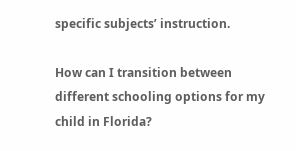specific subjects’ instruction.

How can I transition between different schooling options for my child in Florida?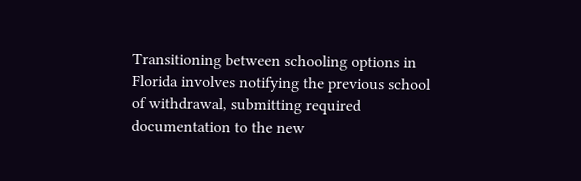Transitioning between schooling options in Florida involves notifying the previous school of withdrawal, submitting required documentation to the new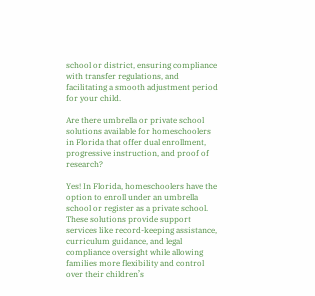school or district, ensuring compliance with transfer regulations, and facilitating a smooth adjustment period for your child.

Are there umbrella or private school solutions available for homeschoolers in Florida that offer dual enrollment, progressive instruction, and proof of research?

Yes! In Florida, homeschoolers have the option to enroll under an umbrella school or register as a private school. These solutions provide support services like record-keeping assistance, curriculum guidance, and legal compliance oversight while allowing families more flexibility and control over their children’s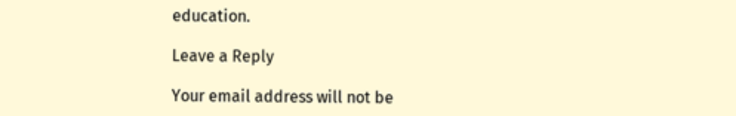education.

Leave a Reply

Your email address will not be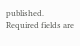published. Required fields are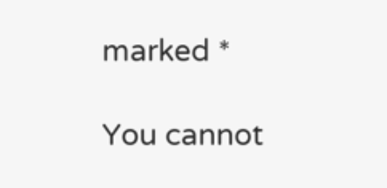marked *

You cannot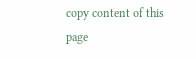copy content of this page